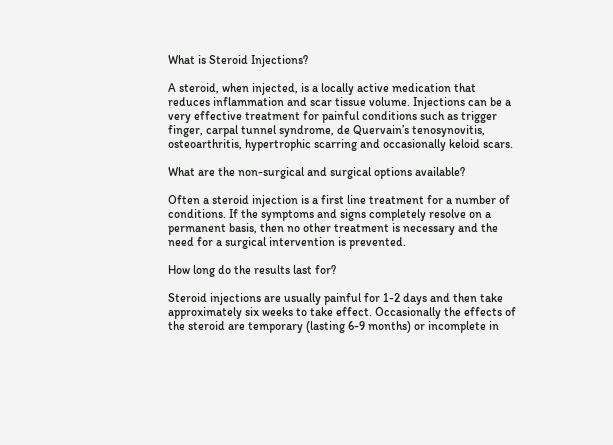What is Steroid Injections?

A steroid, when injected, is a locally active medication that reduces inflammation and scar tissue volume. Injections can be a very effective treatment for painful conditions such as trigger finger, carpal tunnel syndrome, de Quervain’s tenosynovitis, osteoarthritis, hypertrophic scarring and occasionally keloid scars.

What are the non-surgical and surgical options available?

Often a steroid injection is a first line treatment for a number of conditions. If the symptoms and signs completely resolve on a permanent basis, then no other treatment is necessary and the need for a surgical intervention is prevented.

How long do the results last for?

Steroid injections are usually painful for 1-2 days and then take approximately six weeks to take effect. Occasionally the effects of the steroid are temporary (lasting 6-9 months) or incomplete in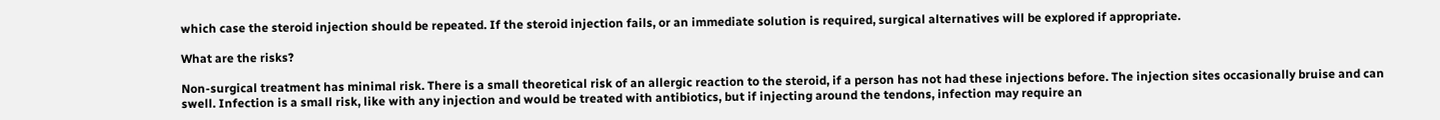which case the steroid injection should be repeated. If the steroid injection fails, or an immediate solution is required, surgical alternatives will be explored if appropriate.

What are the risks?

Non-surgical treatment has minimal risk. There is a small theoretical risk of an allergic reaction to the steroid, if a person has not had these injections before. The injection sites occasionally bruise and can swell. Infection is a small risk, like with any injection and would be treated with antibiotics, but if injecting around the tendons, infection may require an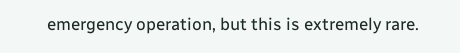emergency operation, but this is extremely rare.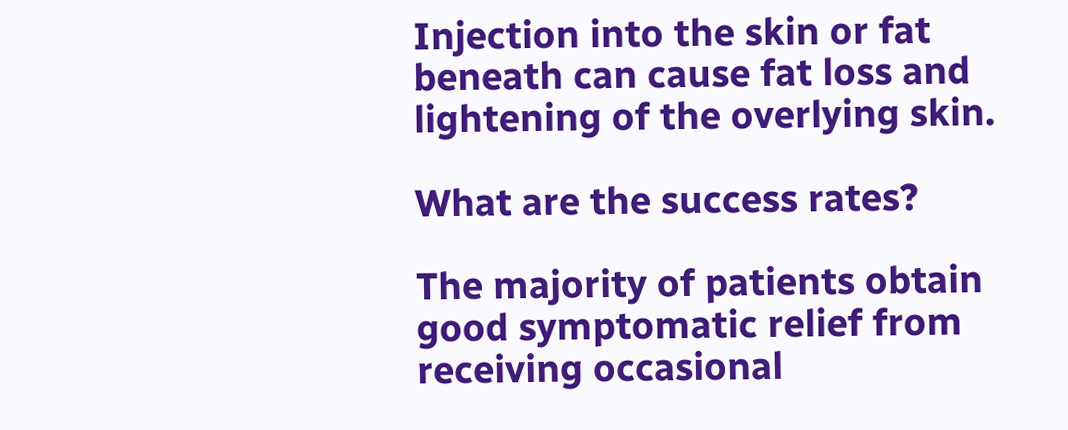Injection into the skin or fat beneath can cause fat loss and lightening of the overlying skin.

What are the success rates?

The majority of patients obtain good symptomatic relief from receiving occasional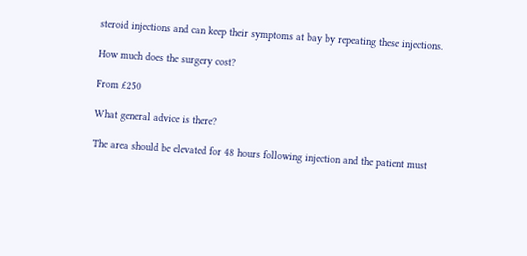steroid injections and can keep their symptoms at bay by repeating these injections.

How much does the surgery cost?

From £250

What general advice is there?

The area should be elevated for 48 hours following injection and the patient must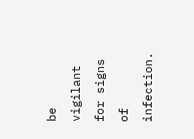be vigilant for signs of infection.